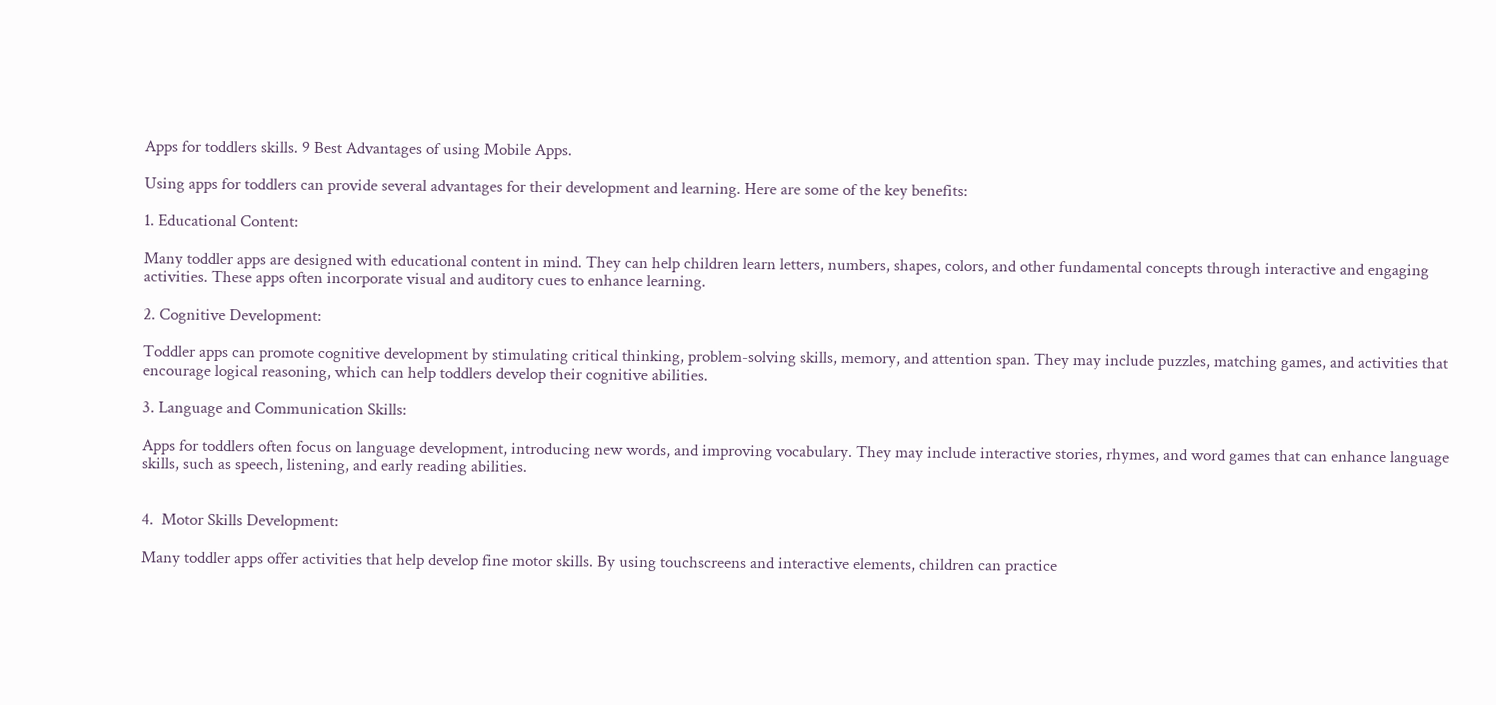Apps for toddlers skills. 9 Best Advantages of using Mobile Apps.

Using apps for toddlers can provide several advantages for their development and learning. Here are some of the key benefits:

1. Educational Content:

Many toddler apps are designed with educational content in mind. They can help children learn letters, numbers, shapes, colors, and other fundamental concepts through interactive and engaging activities. These apps often incorporate visual and auditory cues to enhance learning.

2. Cognitive Development:

Toddler apps can promote cognitive development by stimulating critical thinking, problem-solving skills, memory, and attention span. They may include puzzles, matching games, and activities that encourage logical reasoning, which can help toddlers develop their cognitive abilities.

3. Language and Communication Skills:

Apps for toddlers often focus on language development, introducing new words, and improving vocabulary. They may include interactive stories, rhymes, and word games that can enhance language skills, such as speech, listening, and early reading abilities.


4.  Motor Skills Development:

Many toddler apps offer activities that help develop fine motor skills. By using touchscreens and interactive elements, children can practice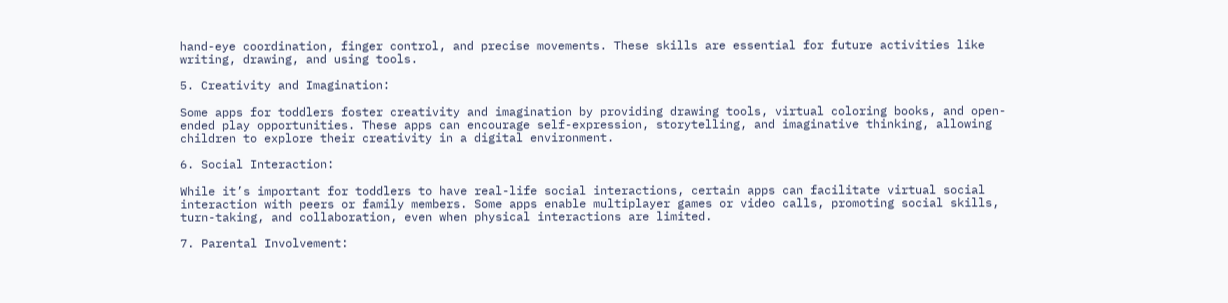hand-eye coordination, finger control, and precise movements. These skills are essential for future activities like writing, drawing, and using tools.

5. Creativity and Imagination:

Some apps for toddlers foster creativity and imagination by providing drawing tools, virtual coloring books, and open-ended play opportunities. These apps can encourage self-expression, storytelling, and imaginative thinking, allowing children to explore their creativity in a digital environment.

6. Social Interaction:

While it’s important for toddlers to have real-life social interactions, certain apps can facilitate virtual social interaction with peers or family members. Some apps enable multiplayer games or video calls, promoting social skills, turn-taking, and collaboration, even when physical interactions are limited.

7. Parental Involvement: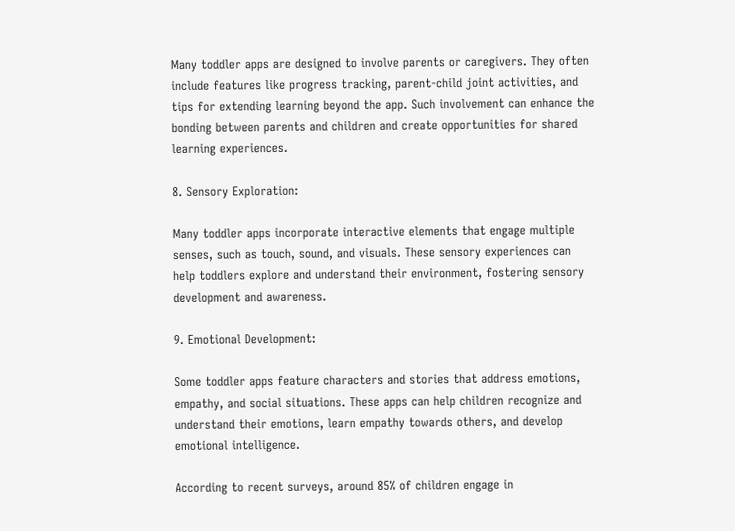Many toddler apps are designed to involve parents or caregivers. They often include features like progress tracking, parent-child joint activities, and tips for extending learning beyond the app. Such involvement can enhance the bonding between parents and children and create opportunities for shared learning experiences.

8. Sensory Exploration:

Many toddler apps incorporate interactive elements that engage multiple senses, such as touch, sound, and visuals. These sensory experiences can help toddlers explore and understand their environment, fostering sensory development and awareness.

9. Emotional Development:

Some toddler apps feature characters and stories that address emotions, empathy, and social situations. These apps can help children recognize and understand their emotions, learn empathy towards others, and develop emotional intelligence.

According to recent surveys, around 85% of children engage in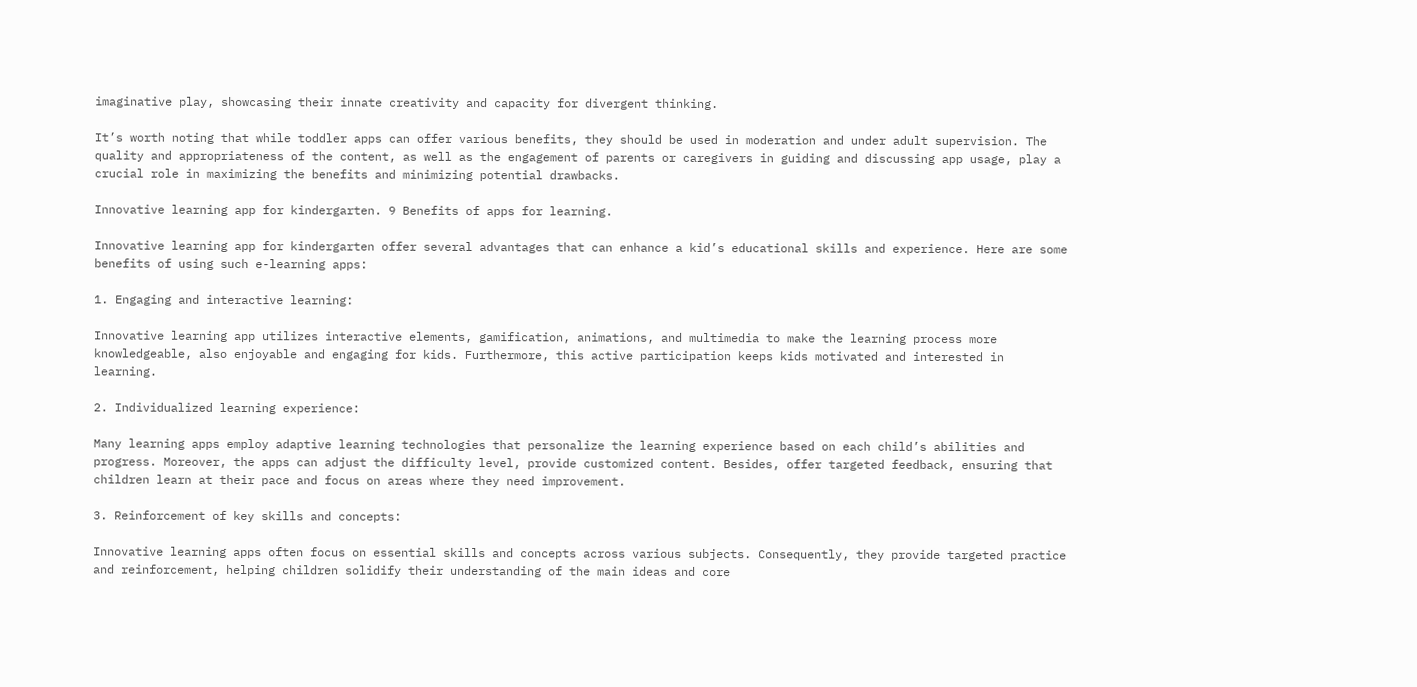imaginative play, showcasing their innate creativity and capacity for divergent thinking.

It’s worth noting that while toddler apps can offer various benefits, they should be used in moderation and under adult supervision. The quality and appropriateness of the content, as well as the engagement of parents or caregivers in guiding and discussing app usage, play a crucial role in maximizing the benefits and minimizing potential drawbacks.

Innovative learning app for kindergarten. 9 Benefits of apps for learning.

Innovative learning app for kindergarten offer several advantages that can enhance a kid’s educational skills and experience. Here are some benefits of using such e-learning apps:

1. Engaging and interactive learning:

Innovative learning app utilizes interactive elements, gamification, animations, and multimedia to make the learning process more knowledgeable, also enjoyable and engaging for kids. Furthermore, this active participation keeps kids motivated and interested in learning.

2. Individualized learning experience:

Many learning apps employ adaptive learning technologies that personalize the learning experience based on each child’s abilities and progress. Moreover, the apps can adjust the difficulty level, provide customized content. Besides, offer targeted feedback, ensuring that children learn at their pace and focus on areas where they need improvement.

3. Reinforcement of key skills and concepts:

Innovative learning apps often focus on essential skills and concepts across various subjects. Consequently, they provide targeted practice and reinforcement, helping children solidify their understanding of the main ideas and core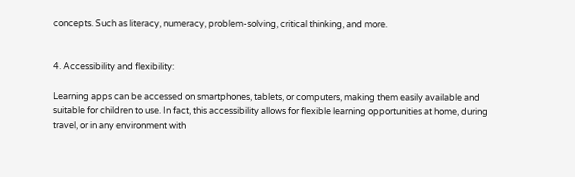concepts. Such as literacy, numeracy, problem-solving, critical thinking, and more.


4. Accessibility and flexibility:

Learning apps can be accessed on smartphones, tablets, or computers, making them easily available and suitable for children to use. In fact, this accessibility allows for flexible learning opportunities at home, during travel, or in any environment with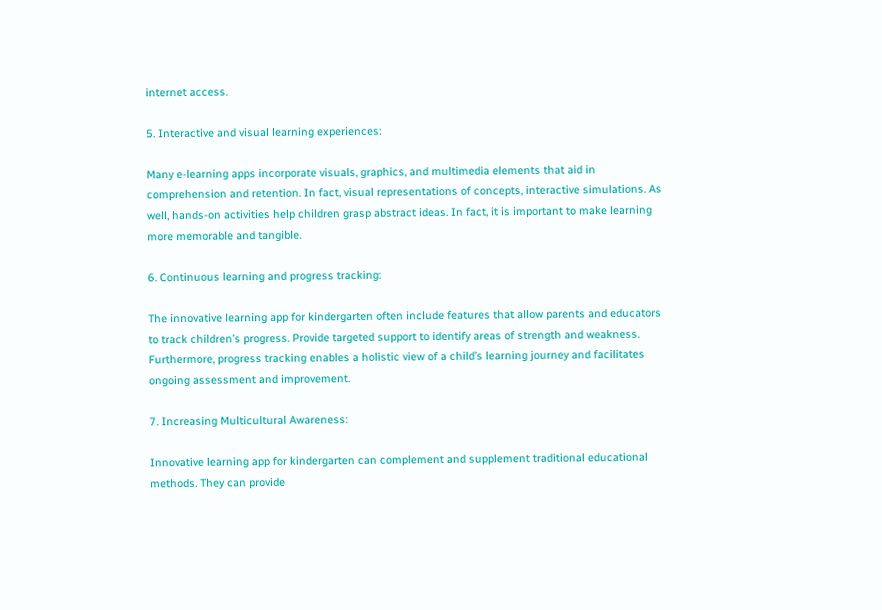internet access.

5. Interactive and visual learning experiences:

Many e-learning apps incorporate visuals, graphics, and multimedia elements that aid in comprehension and retention. In fact, visual representations of concepts, interactive simulations. As well, hands-on activities help children grasp abstract ideas. In fact, it is important to make learning more memorable and tangible.

6. Continuous learning and progress tracking:

The innovative learning app for kindergarten often include features that allow parents and educators to track children’s progress. Provide targeted support to identify areas of strength and weakness. Furthermore, progress tracking enables a holistic view of a child’s learning journey and facilitates ongoing assessment and improvement.

7. Increasing Multicultural Awareness:

Innovative learning app for kindergarten can complement and supplement traditional educational methods. They can provide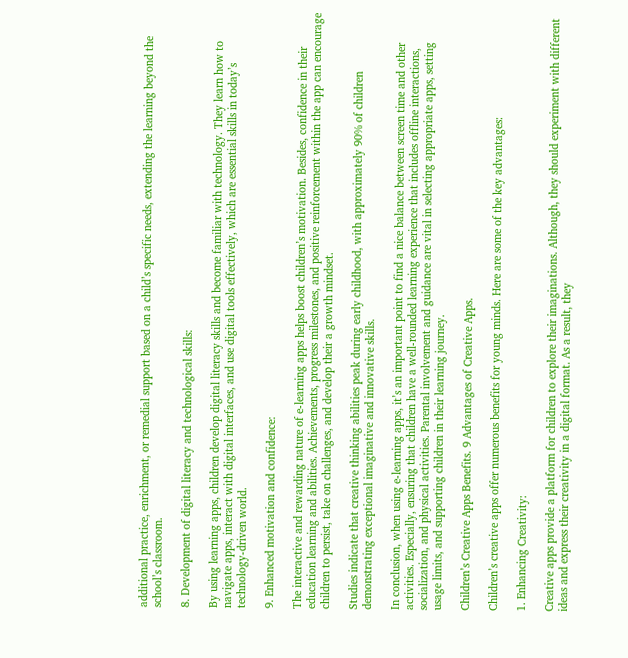additional practice, enrichment, or remedial support based on a child’s specific needs, extending the learning beyond the school’s classroom.

8. Development of digital literacy and technological skills:

By using learning apps, children develop digital literacy skills and become familiar with technology. They learn how to navigate apps, interact with digital interfaces, and use digital tools effectively, which are essential skills in today’s technology-driven world.

9. Enhanced motivation and confidence:

The interactive and rewarding nature of e-learning apps helps boost children’s motivation. Besides, confidence in their education learning and abilities. Achievements, progress milestones, and positive reinforcement within the app can encourage children to persist, take on challenges, and develop their a growth mindset.

Studies indicate that creative thinking abilities peak during early childhood, with approximately 90% of children demonstrating exceptional imaginative and innovative skills.

In conclusion, when using e-learning apps, it’s an important point to find a nice balance between screen time and other activities. Especially, ensuring that children have a well-rounded learning experience that includes offline interactions, socialization, and physical activities. Parental involvement and guidance are vital in selecting appropriate apps, setting usage limits, and supporting children in their learning journey.

Children’s Creative Apps Benefits. 9 Advantages of Creative Apps.

Children’s creative apps offer numerous benefits for young minds. Here are some of the key advantages:

1. Enhancing Creativity:

Creative apps provide a platform for children to explore their imaginations. Although, they should experiment with different ideas and express their creativity in a digital format. As a result, they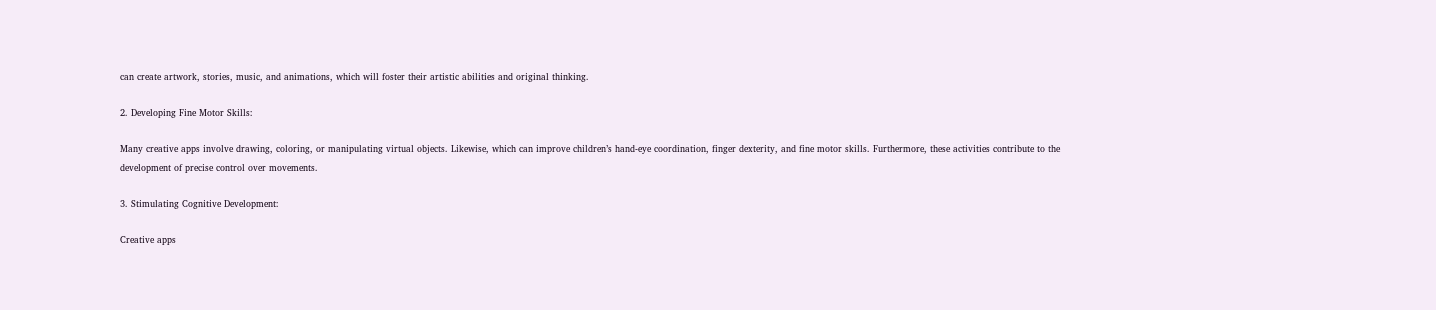can create artwork, stories, music, and animations, which will foster their artistic abilities and original thinking.

2. Developing Fine Motor Skills:

Many creative apps involve drawing, coloring, or manipulating virtual objects. Likewise, which can improve children’s hand-eye coordination, finger dexterity, and fine motor skills. Furthermore, these activities contribute to the development of precise control over movements.

3. Stimulating Cognitive Development:

Creative apps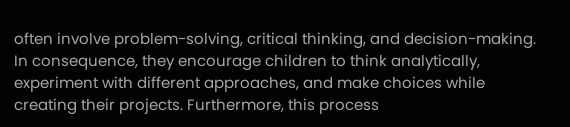often involve problem-solving, critical thinking, and decision-making. In consequence, they encourage children to think analytically, experiment with different approaches, and make choices while creating their projects. Furthermore, this process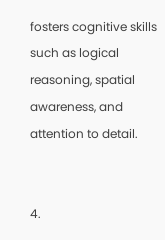fosters cognitive skills such as logical reasoning, spatial awareness, and attention to detail.


4.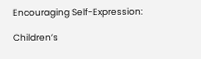Encouraging Self-Expression:

Children’s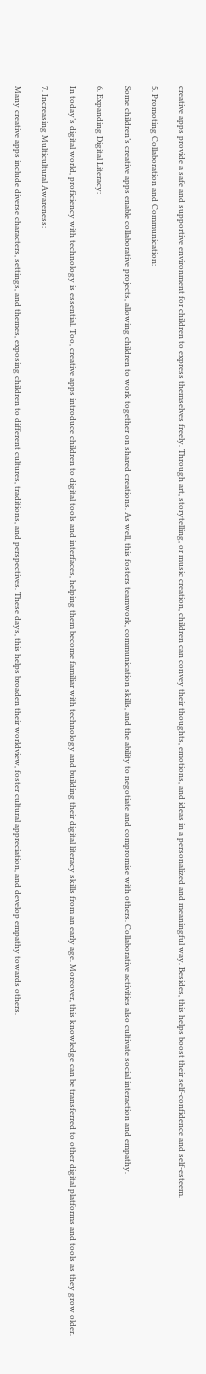creative apps provide a safe and supportive environment for children to express themselves freely. Through art, storytelling, or music creation, children can convey their thoughts, emotions, and ideas in a personalized and meaningful way. Besides, this helps boost their self-confidence and self-esteem.

5. Promoting Collaboration and Communication:

Some children’s creative apps enable collaborative projects, allowing children to work together on shared creations. As well, this fosters teamwork, communication skills, and the ability to negotiate and compromise with others. Collaborative activities also cultivate social interaction and empathy.

6. Expanding Digital Literacy:

In today’s digital world, proficiency with technology is essential. Too, creative apps introduce children to digital tools and interfaces, helping them become familiar with technology and building their digital literacy skills from an early age. Moreover, this knowledge can be transferred to other digital platforms and tools as they grow older.

7. Increasing Multicultural Awareness:

Many creative apps include diverse characters, settings, and themes, exposing children to different cultures, traditions, and perspectives. These days, this helps broaden their worldview, foster cultural appreciation, and develop empathy towards others.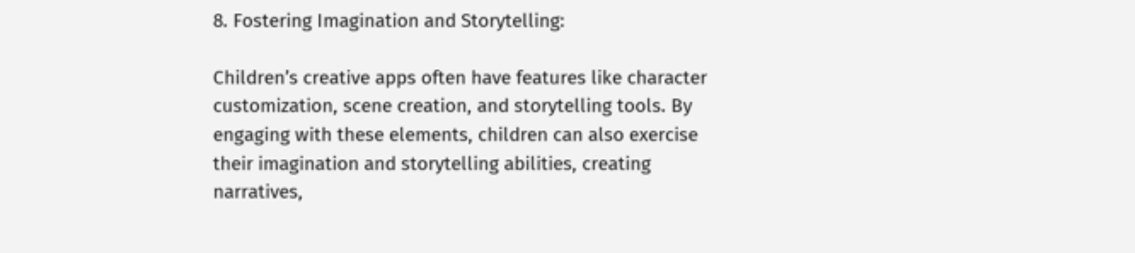8. Fostering Imagination and Storytelling:

Children’s creative apps often have features like character customization, scene creation, and storytelling tools. By engaging with these elements, children can also exercise their imagination and storytelling abilities, creating narratives,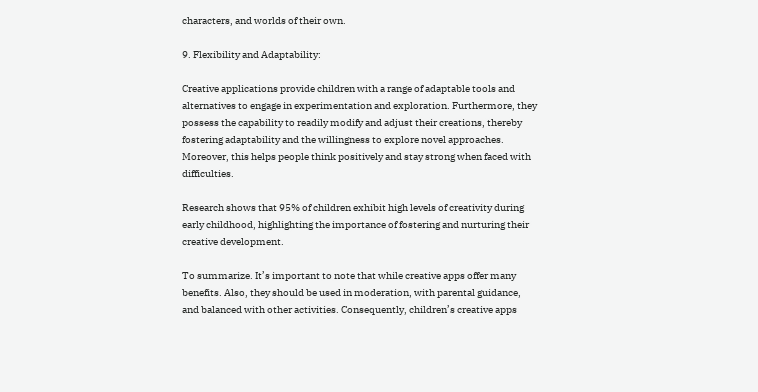characters, and worlds of their own.

9. Flexibility and Adaptability:

Creative applications provide children with a range of adaptable tools and alternatives to engage in experimentation and exploration. Furthermore, they possess the capability to readily modify and adjust their creations, thereby fostering adaptability and the willingness to explore novel approaches. Moreover, this helps people think positively and stay strong when faced with difficulties.

Research shows that 95% of children exhibit high levels of creativity during early childhood, highlighting the importance of fostering and nurturing their creative development.

To summarize. It’s important to note that while creative apps offer many benefits. Also, they should be used in moderation, with parental guidance, and balanced with other activities. Consequently, children’s creative apps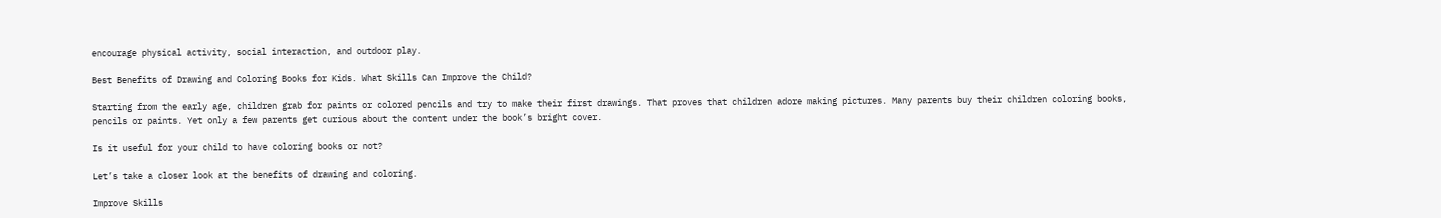encourage physical activity, social interaction, and outdoor play.

Best Benefits of Drawing and Coloring Books for Kids. What Skills Can Improve the Child?

Starting from the early age, children grab for paints or colored pencils and try to make their first drawings. That proves that children adore making pictures. Many parents buy their children coloring books, pencils or paints. Yet only a few parents get curious about the content under the book’s bright cover.

Is it useful for your child to have coloring books or not?

Let’s take a closer look at the benefits of drawing and coloring.

Improve Skills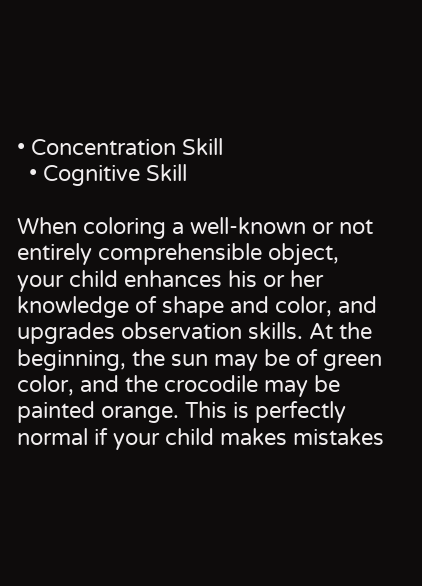• Concentration Skill
  • Cognitive Skill

When coloring a well-known or not entirely comprehensible object, your child enhances his or her knowledge of shape and color, and upgrades observation skills. At the beginning, the sun may be of green color, and the crocodile may be painted orange. This is perfectly normal if your child makes mistakes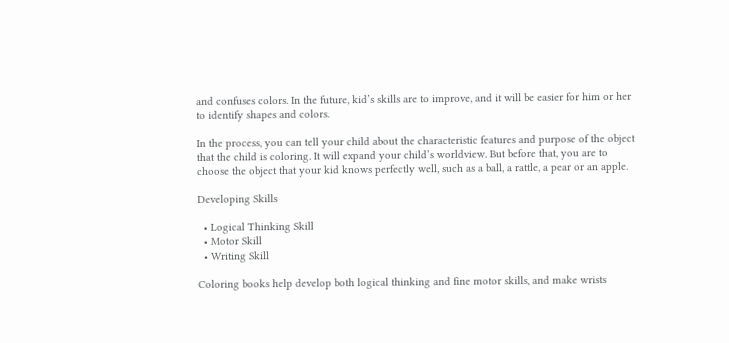and confuses colors. In the future, kid’s skills are to improve, and it will be easier for him or her to identify shapes and colors.

In the process, you can tell your child about the characteristic features and purpose of the object that the child is coloring. It will expand your child’s worldview. But before that, you are to choose the object that your kid knows perfectly well, such as a ball, a rattle, a pear or an apple.

Developing Skills

  • Logical Thinking Skill
  • Motor Skill
  • Writing Skill

Coloring books help develop both logical thinking and fine motor skills, and make wrists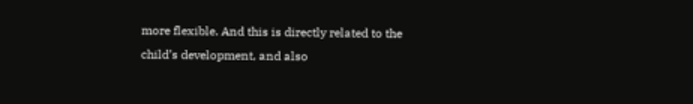more flexible. And this is directly related to the child’s development, and also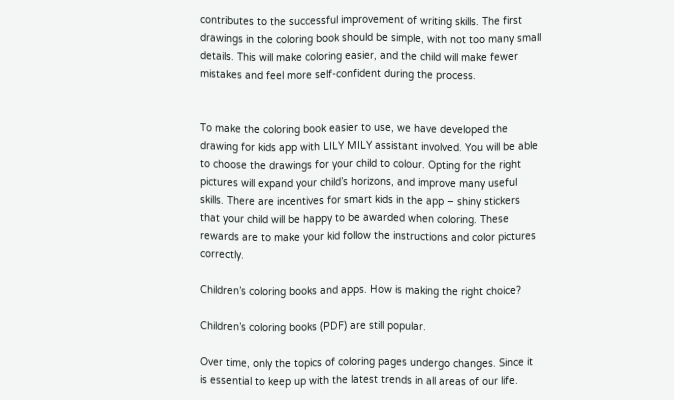contributes to the successful improvement of writing skills. The first drawings in the coloring book should be simple, with not too many small details. This will make coloring easier, and the child will make fewer mistakes and feel more self-confident during the process.


To make the coloring book easier to use, we have developed the drawing for kids app with LILY MILY assistant involved. You will be able to choose the drawings for your child to colour. Opting for the right pictures will expand your child’s horizons, and improve many useful skills. There are incentives for smart kids in the app – shiny stickers that your child will be happy to be awarded when coloring. These rewards are to make your kid follow the instructions and color pictures correctly.

Children’s coloring books and apps. How is making the right choice?

Children’s coloring books (PDF) are still popular.

Over time, only the topics of coloring pages undergo changes. Since it is essential to keep up with the latest trends in all areas of our life.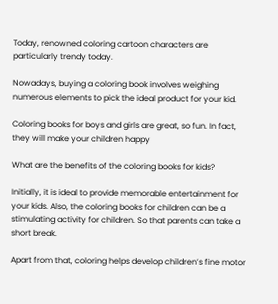Today, renowned coloring cartoon characters are particularly trendy today.

Nowadays, buying a coloring book involves weighing numerous elements to pick the ideal product for your kid.

Coloring books for boys and girls are great, so fun. In fact, they will make your children happy

What are the benefits of the coloring books for kids?

Initially, it is ideal to provide memorable entertainment for your kids. Also, the coloring books for children can be a stimulating activity for children. So that parents can take a short break.

Apart from that, coloring helps develop children’s fine motor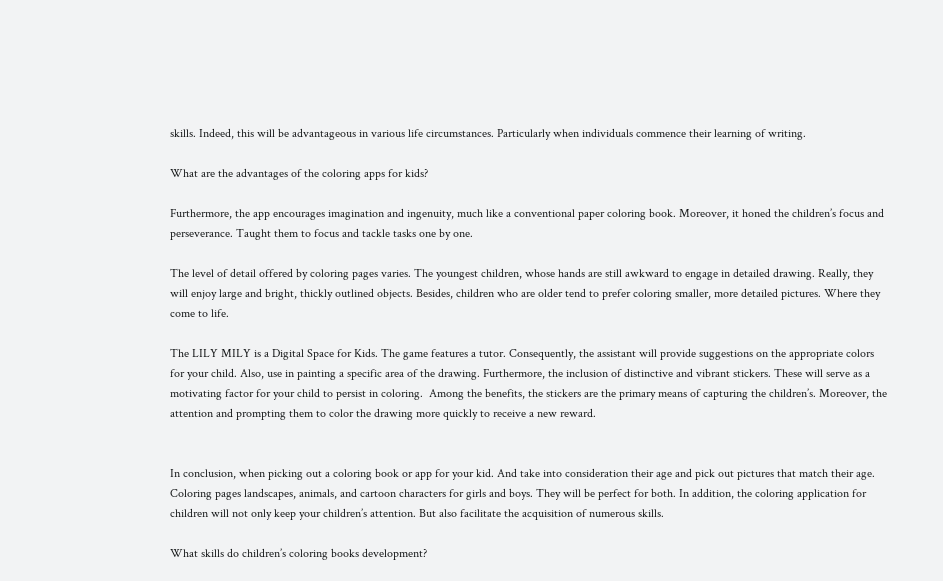skills. Indeed, this will be advantageous in various life circumstances. Particularly when individuals commence their learning of writing.

What are the advantages of the coloring apps for kids?

Furthermore, the app encourages imagination and ingenuity, much like a conventional paper coloring book. Moreover, it honed the children’s focus and perseverance. Taught them to focus and tackle tasks one by one.

The level of detail offered by coloring pages varies. The youngest children, whose hands are still awkward to engage in detailed drawing. Really, they will enjoy large and bright, thickly outlined objects. Besides, children who are older tend to prefer coloring smaller, more detailed pictures. Where they come to life.

The LILY MILY is a Digital Space for Kids. The game features a tutor. Consequently, the assistant will provide suggestions on the appropriate colors for your child. Also, use in painting a specific area of the drawing. Furthermore, the inclusion of distinctive and vibrant stickers. These will serve as a motivating factor for your child to persist in coloring.  Among the benefits, the stickers are the primary means of capturing the children’s. Moreover, the attention and prompting them to color the drawing more quickly to receive a new reward.


In conclusion, when picking out a coloring book or app for your kid. And take into consideration their age and pick out pictures that match their age. Coloring pages landscapes, animals, and cartoon characters for girls and boys. They will be perfect for both. In addition, the coloring application for children will not only keep your children’s attention. But also facilitate the acquisition of numerous skills.

What skills do children’s coloring books development?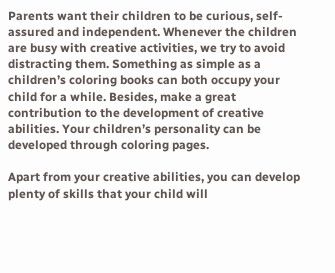Parents want their children to be curious, self-assured and independent. Whenever the children are busy with creative activities, we try to avoid distracting them. Something as simple as a children’s coloring books can both occupy your child for a while. Besides, make a great contribution to the development of creative abilities. Your children’s personality can be developed through coloring pages.

Apart from your creative abilities, you can develop plenty of skills that your child will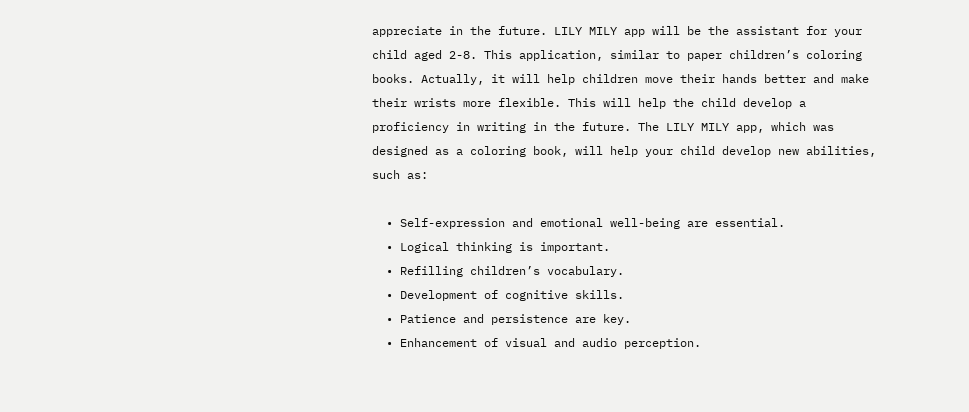appreciate in the future. LILY MILY app will be the assistant for your child aged 2-8. This application, similar to paper children’s coloring books. Actually, it will help children move their hands better and make their wrists more flexible. This will help the child develop a proficiency in writing in the future. The LILY MILY app, which was designed as a coloring book, will help your child develop new abilities, such as:

  • Self-expression and emotional well-being are essential.
  • Logical thinking is important.
  • Refilling children’s vocabulary.
  • Development of cognitive skills.
  • Patience and persistence are key.
  • Enhancement of visual and audio perception.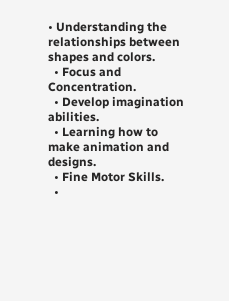• Understanding the relationships between shapes and colors.
  • Focus and Concentration.
  • Develop imagination abilities.
  • Learning how to make animation and designs.
  • Fine Motor Skills.
  •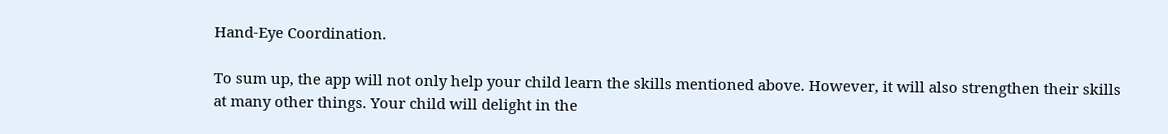Hand-Eye Coordination.

To sum up, the app will not only help your child learn the skills mentioned above. However, it will also strengthen their skills at many other things. Your child will delight in the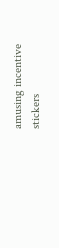amusing incentive stickers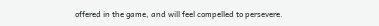offered in the game, and will feel compelled to persevere.